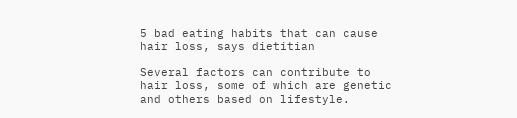5 bad eating habits that can cause hair loss, says dietitian

Several factors can contribute to hair loss, some of which are genetic and others based on lifestyle.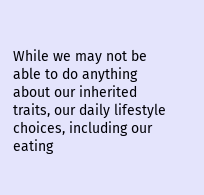While we may not be able to do anything about our inherited traits, our daily lifestyle choices, including our eating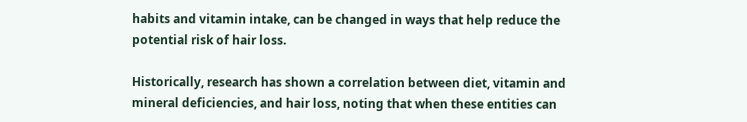habits and vitamin intake, can be changed in ways that help reduce the potential risk of hair loss.

Historically, research has shown a correlation between diet, vitamin and mineral deficiencies, and hair loss, noting that when these entities can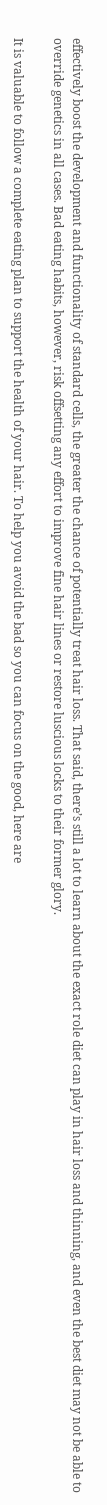effectively boost the development and functionality of standard cells, the greater the chance of potentially treat hair loss. That said, there’s still a lot to learn about the exact role diet can play in hair loss and thinning, and even the best diet may not be able to override genetics in all cases. Bad eating habits, however, risk offsetting any effort to improve fine hair lines or restore luscious locks to their former glory.

It is valuable to follow a complete eating plan to support the health of your hair. To help you avoid the bad so you can focus on the good, here are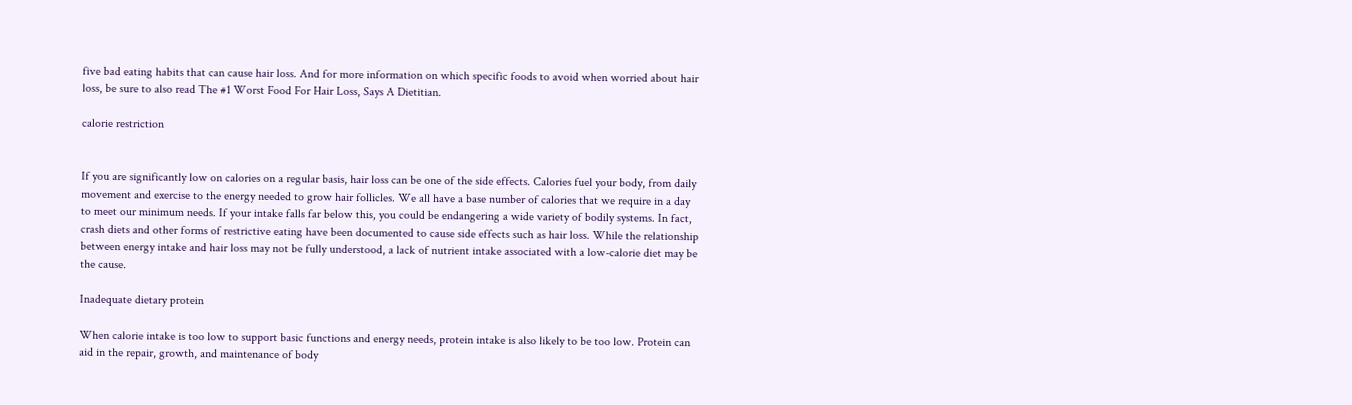five bad eating habits that can cause hair loss. And for more information on which specific foods to avoid when worried about hair loss, be sure to also read The #1 Worst Food For Hair Loss, Says A Dietitian.

calorie restriction


If you are significantly low on calories on a regular basis, hair loss can be one of the side effects. Calories fuel your body, from daily movement and exercise to the energy needed to grow hair follicles. We all have a base number of calories that we require in a day to meet our minimum needs. If your intake falls far below this, you could be endangering a wide variety of bodily systems. In fact, crash diets and other forms of restrictive eating have been documented to cause side effects such as hair loss. While the relationship between energy intake and hair loss may not be fully understood, a lack of nutrient intake associated with a low-calorie diet may be the cause.

Inadequate dietary protein

When calorie intake is too low to support basic functions and energy needs, protein intake is also likely to be too low. Protein can aid in the repair, growth, and maintenance of body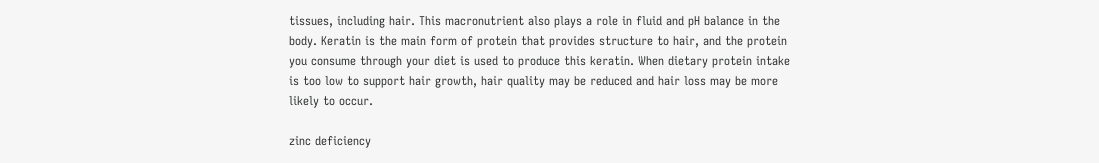tissues, including hair. This macronutrient also plays a role in fluid and pH balance in the body. Keratin is the main form of protein that provides structure to hair, and the protein you consume through your diet is used to produce this keratin. When dietary protein intake is too low to support hair growth, hair quality may be reduced and hair loss may be more likely to occur.

zinc deficiency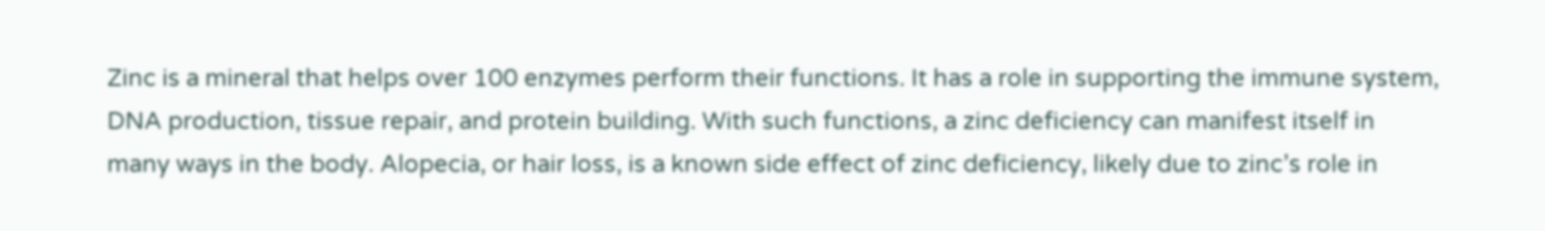Zinc is a mineral that helps over 100 enzymes perform their functions. It has a role in supporting the immune system, DNA production, tissue repair, and protein building. With such functions, a zinc deficiency can manifest itself in many ways in the body. Alopecia, or hair loss, is a known side effect of zinc deficiency, likely due to zinc’s role in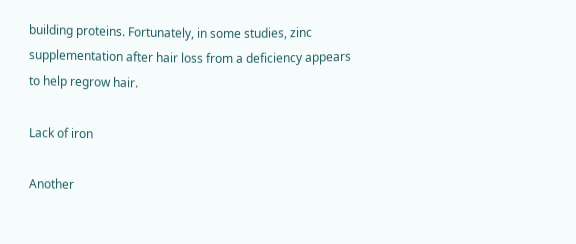building proteins. Fortunately, in some studies, zinc supplementation after hair loss from a deficiency appears to help regrow hair.

Lack of iron

Another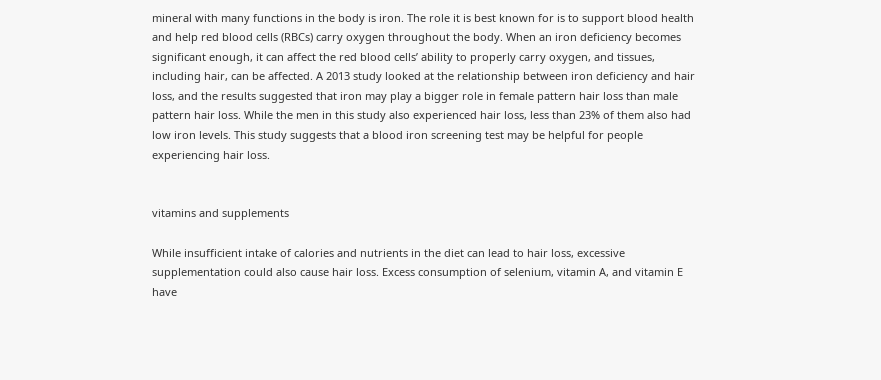mineral with many functions in the body is iron. The role it is best known for is to support blood health and help red blood cells (RBCs) carry oxygen throughout the body. When an iron deficiency becomes significant enough, it can affect the red blood cells’ ability to properly carry oxygen, and tissues, including hair, can be affected. A 2013 study looked at the relationship between iron deficiency and hair loss, and the results suggested that iron may play a bigger role in female pattern hair loss than male pattern hair loss. While the men in this study also experienced hair loss, less than 23% of them also had low iron levels. This study suggests that a blood iron screening test may be helpful for people experiencing hair loss.


vitamins and supplements

While insufficient intake of calories and nutrients in the diet can lead to hair loss, excessive supplementation could also cause hair loss. Excess consumption of selenium, vitamin A, and vitamin E have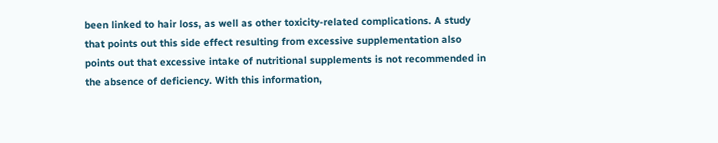been linked to hair loss, as well as other toxicity-related complications. A study that points out this side effect resulting from excessive supplementation also points out that excessive intake of nutritional supplements is not recommended in the absence of deficiency. With this information,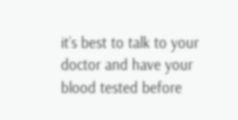it’s best to talk to your doctor and have your blood tested before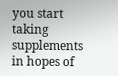you start taking supplements in hopes of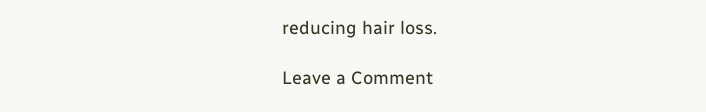reducing hair loss.

Leave a Comment